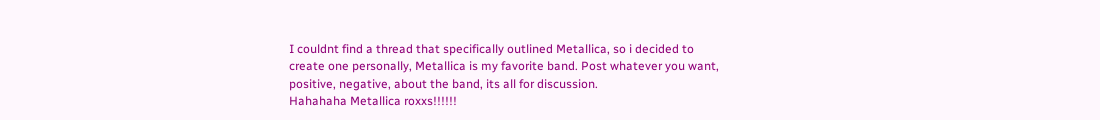I couldnt find a thread that specifically outlined Metallica, so i decided to create one personally, Metallica is my favorite band. Post whatever you want, positive, negative, about the band, its all for discussion.
Hahahaha Metallica roxxs!!!!!!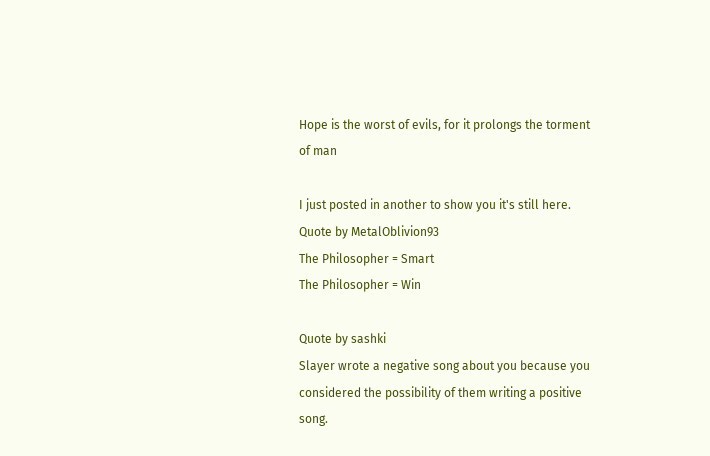Hope is the worst of evils, for it prolongs the torment of man

I just posted in another to show you it's still here.
Quote by MetalOblivion93
The Philosopher = Smart
The Philosopher = Win

Quote by sashki
Slayer wrote a negative song about you because you considered the possibility of them writing a positive song.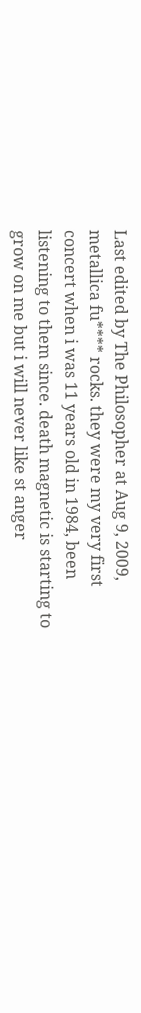Last edited by The Philosopher at Aug 9, 2009,
metallica fu**** rocks. they were my very first concert when i was 11 years old in 1984, been listening to them since. death magnetic is starting to grow on me but i will never like st anger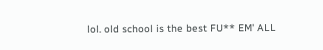lol. old school is the best FU** EM' ALL